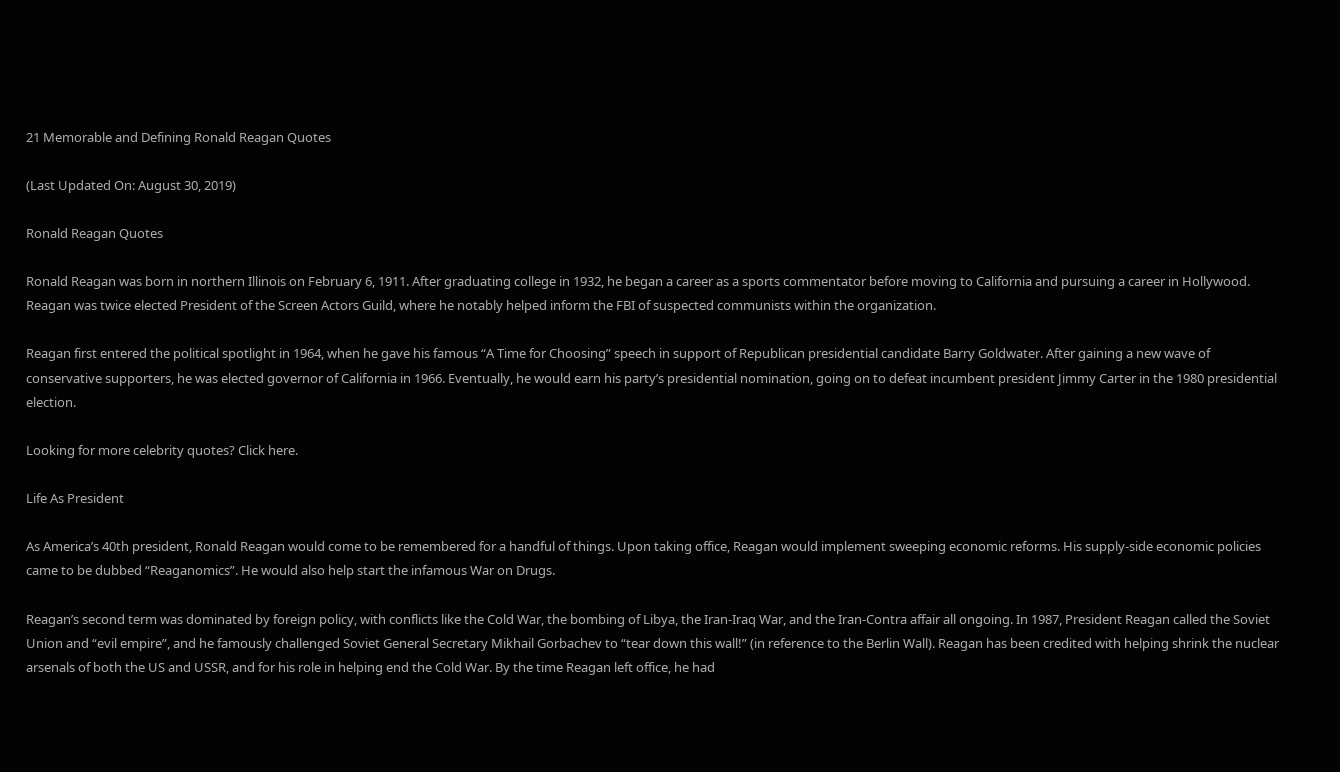21 Memorable and Defining Ronald Reagan Quotes

(Last Updated On: August 30, 2019)

Ronald Reagan Quotes

Ronald Reagan was born in northern Illinois on February 6, 1911. After graduating college in 1932, he began a career as a sports commentator before moving to California and pursuing a career in Hollywood. Reagan was twice elected President of the Screen Actors Guild, where he notably helped inform the FBI of suspected communists within the organization.

Reagan first entered the political spotlight in 1964, when he gave his famous “A Time for Choosing” speech in support of Republican presidential candidate Barry Goldwater. After gaining a new wave of conservative supporters, he was elected governor of California in 1966. Eventually, he would earn his party’s presidential nomination, going on to defeat incumbent president Jimmy Carter in the 1980 presidential election.

Looking for more celebrity quotes? Click here.

Life As President

As America’s 40th president, Ronald Reagan would come to be remembered for a handful of things. Upon taking office, Reagan would implement sweeping economic reforms. His supply-side economic policies came to be dubbed “Reaganomics”. He would also help start the infamous War on Drugs.

Reagan’s second term was dominated by foreign policy, with conflicts like the Cold War, the bombing of Libya, the Iran-Iraq War, and the Iran-Contra affair all ongoing. In 1987, President Reagan called the Soviet Union and “evil empire”, and he famously challenged Soviet General Secretary Mikhail Gorbachev to “tear down this wall!” (in reference to the Berlin Wall). Reagan has been credited with helping shrink the nuclear arsenals of both the US and USSR, and for his role in helping end the Cold War. By the time Reagan left office, he had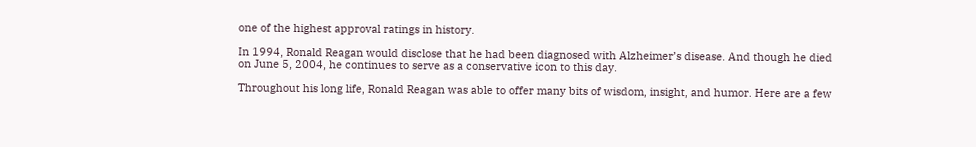one of the highest approval ratings in history.

In 1994, Ronald Reagan would disclose that he had been diagnosed with Alzheimer’s disease. And though he died on June 5, 2004, he continues to serve as a conservative icon to this day.

Throughout his long life, Ronald Reagan was able to offer many bits of wisdom, insight, and humor. Here are a few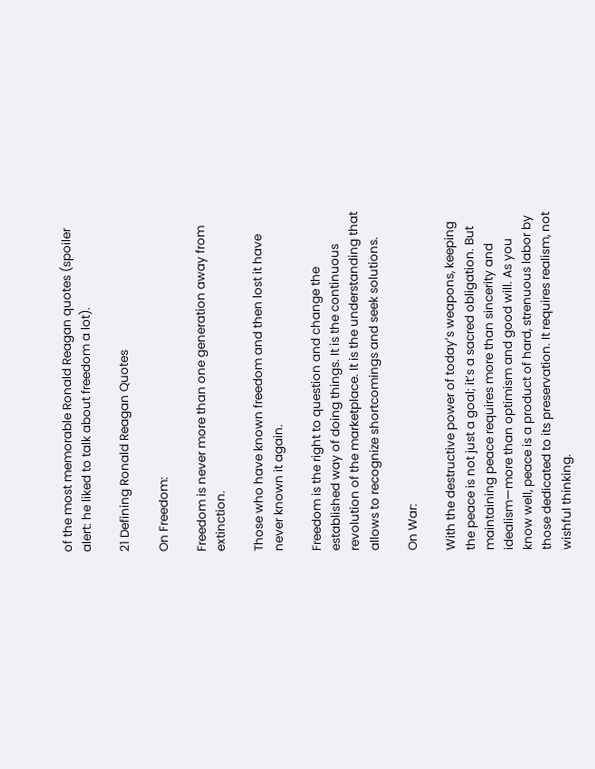of the most memorable Ronald Reagan quotes (spoiler alert: he liked to talk about freedom a lot).

21 Defining Ronald Reagan Quotes

On Freedom:

Freedom is never more than one generation away from extinction.

Those who have known freedom and then lost it have never known it again.

Freedom is the right to question and change the established way of doing things. It is the continuous revolution of the marketplace. It is the understanding that allows to recognize shortcomings and seek solutions.

On War:

With the destructive power of today’s weapons, keeping the peace is not just a goal; it’s a sacred obligation. But maintaining peace requires more than sincerity and idealism—more than optimism and good will. As you know well, peace is a product of hard, strenuous labor by those dedicated to its preservation. It requires realism, not wishful thinking.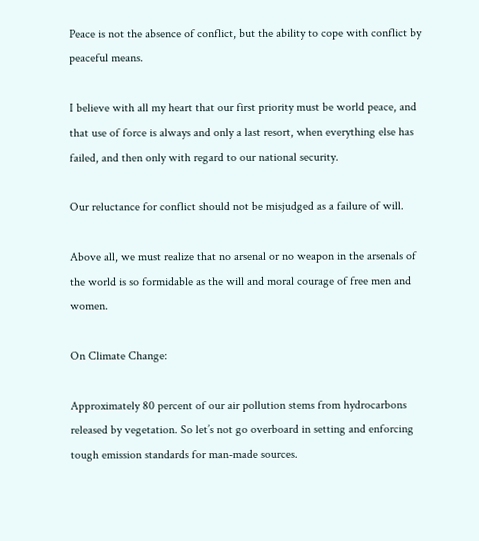Peace is not the absence of conflict, but the ability to cope with conflict by peaceful means.

I believe with all my heart that our first priority must be world peace, and that use of force is always and only a last resort, when everything else has failed, and then only with regard to our national security.

Our reluctance for conflict should not be misjudged as a failure of will.

Above all, we must realize that no arsenal or no weapon in the arsenals of the world is so formidable as the will and moral courage of free men and women.

On Climate Change:

Approximately 80 percent of our air pollution stems from hydrocarbons released by vegetation. So let’s not go overboard in setting and enforcing tough emission standards for man-made sources.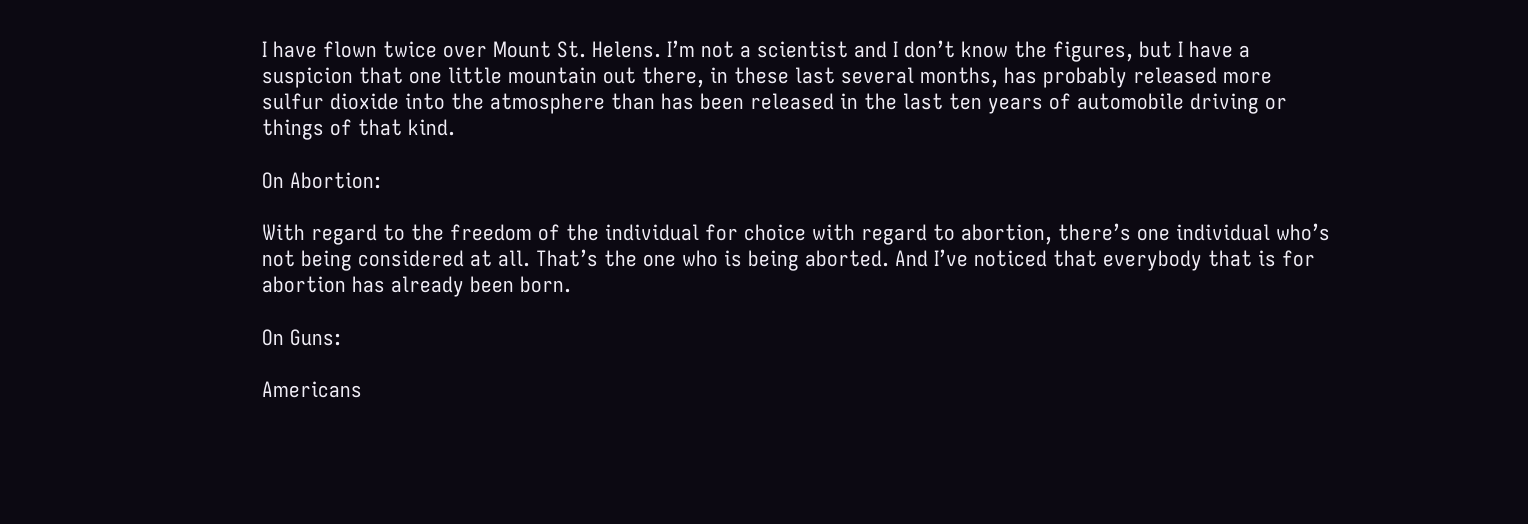I have flown twice over Mount St. Helens. I’m not a scientist and I don’t know the figures, but I have a suspicion that one little mountain out there, in these last several months, has probably released more sulfur dioxide into the atmosphere than has been released in the last ten years of automobile driving or things of that kind.

On Abortion:

With regard to the freedom of the individual for choice with regard to abortion, there’s one individual who’s not being considered at all. That’s the one who is being aborted. And I’ve noticed that everybody that is for abortion has already been born.

On Guns:

Americans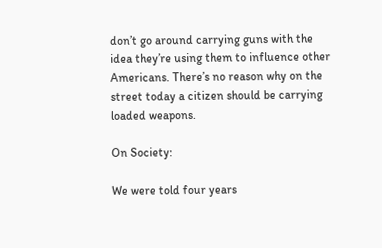don’t go around carrying guns with the idea they’re using them to influence other Americans. There’s no reason why on the street today a citizen should be carrying loaded weapons.

On Society:

We were told four years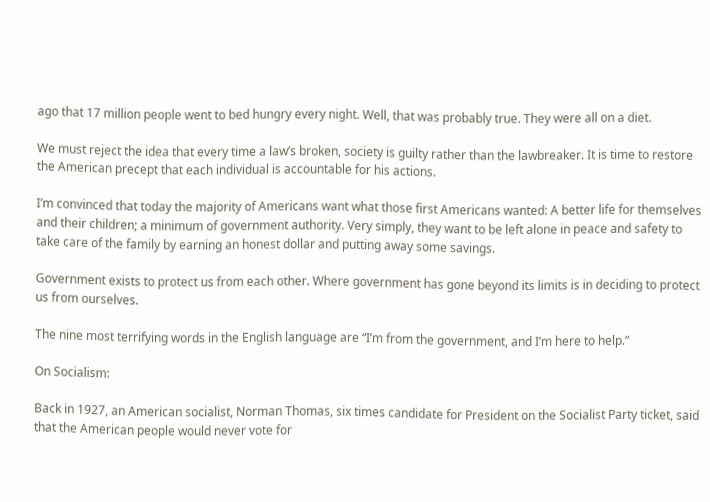ago that 17 million people went to bed hungry every night. Well, that was probably true. They were all on a diet.

We must reject the idea that every time a law’s broken, society is guilty rather than the lawbreaker. It is time to restore the American precept that each individual is accountable for his actions.

I’m convinced that today the majority of Americans want what those first Americans wanted: A better life for themselves and their children; a minimum of government authority. Very simply, they want to be left alone in peace and safety to take care of the family by earning an honest dollar and putting away some savings.

Government exists to protect us from each other. Where government has gone beyond its limits is in deciding to protect us from ourselves.

The nine most terrifying words in the English language are “I’m from the government, and I’m here to help.”

On Socialism:

Back in 1927, an American socialist, Norman Thomas, six times candidate for President on the Socialist Party ticket, said that the American people would never vote for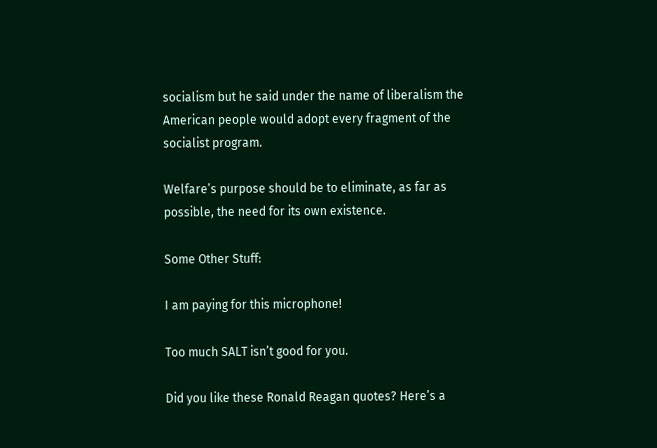socialism but he said under the name of liberalism the American people would adopt every fragment of the socialist program.

Welfare’s purpose should be to eliminate, as far as possible, the need for its own existence.

Some Other Stuff:

I am paying for this microphone!

Too much SALT isn’t good for you.

Did you like these Ronald Reagan quotes? Here’s a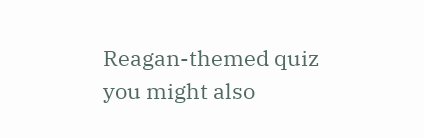Reagan-themed quiz you might also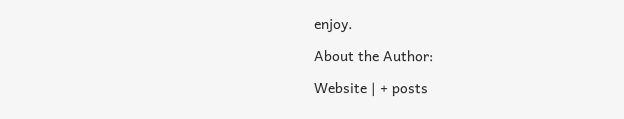enjoy.

About the Author:

Website | + posts